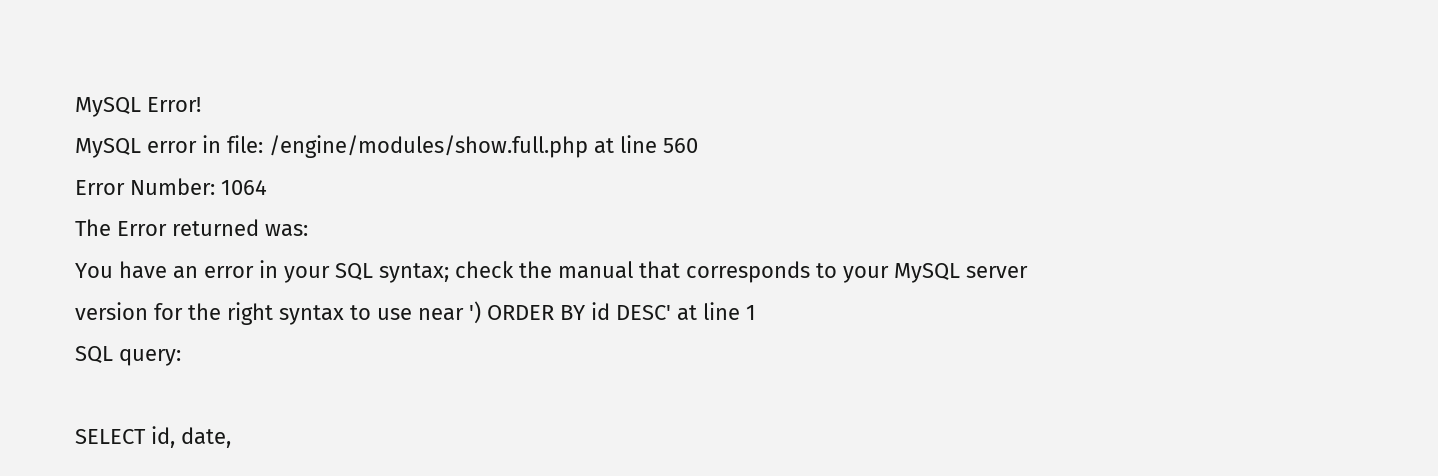MySQL Error!
MySQL error in file: /engine/modules/show.full.php at line 560
Error Number: 1064
The Error returned was:
You have an error in your SQL syntax; check the manual that corresponds to your MySQL server version for the right syntax to use near ') ORDER BY id DESC' at line 1
SQL query:

SELECT id, date,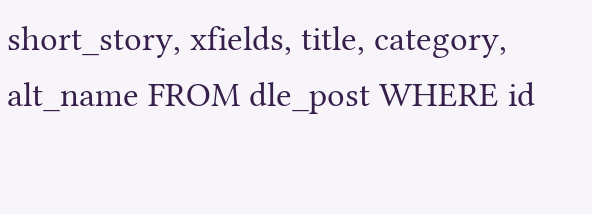short_story, xfields, title, category, alt_name FROM dle_post WHERE id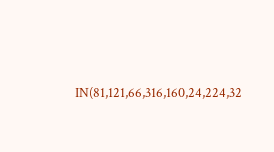IN(81,121,66,316,160,24,224,32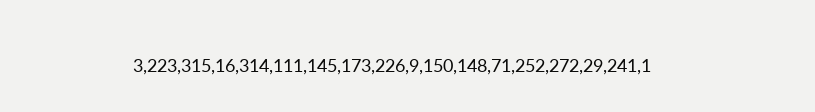3,223,315,16,314,111,145,173,226,9,150,148,71,252,272,29,241,1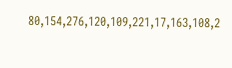80,154,276,120,109,221,17,163,108,2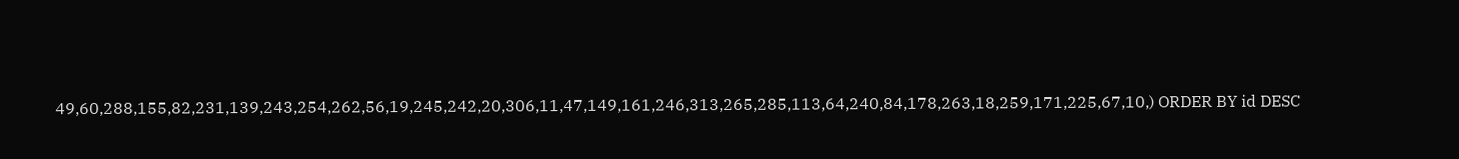49,60,288,155,82,231,139,243,254,262,56,19,245,242,20,306,11,47,149,161,246,313,265,285,113,64,240,84,178,263,18,259,171,225,67,10,) ORDER BY id DESC